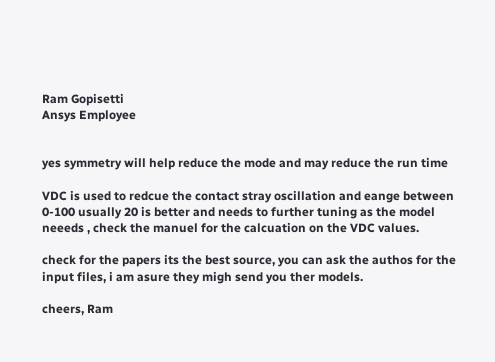Ram Gopisetti
Ansys Employee


yes symmetry will help reduce the mode and may reduce the run time

VDC is used to redcue the contact stray oscillation and eange between 0-100 usually 20 is better and needs to further tuning as the model neeeds , check the manuel for the calcuation on the VDC values.

check for the papers its the best source, you can ask the authos for the input files, i am asure they migh send you ther models.

cheers, Ram